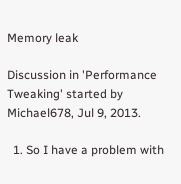Memory leak

Discussion in 'Performance Tweaking' started by Michael678, Jul 9, 2013.

  1. So I have a problem with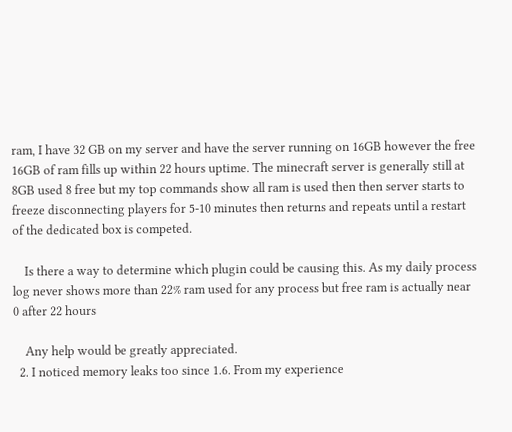ram, I have 32 GB on my server and have the server running on 16GB however the free 16GB of ram fills up within 22 hours uptime. The minecraft server is generally still at 8GB used 8 free but my top commands show all ram is used then then server starts to freeze disconnecting players for 5-10 minutes then returns and repeats until a restart of the dedicated box is competed.

    Is there a way to determine which plugin could be causing this. As my daily process log never shows more than 22% ram used for any process but free ram is actually near 0 after 22 hours

    Any help would be greatly appreciated.
  2. I noticed memory leaks too since 1.6. From my experience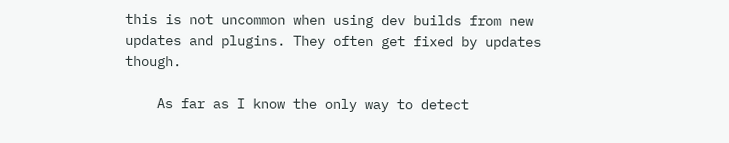this is not uncommon when using dev builds from new updates and plugins. They often get fixed by updates though.

    As far as I know the only way to detect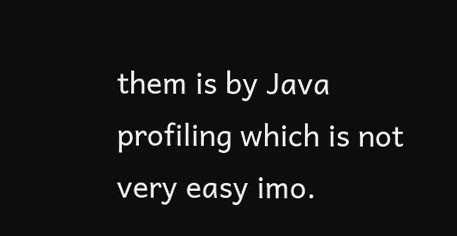them is by Java profiling which is not very easy imo.